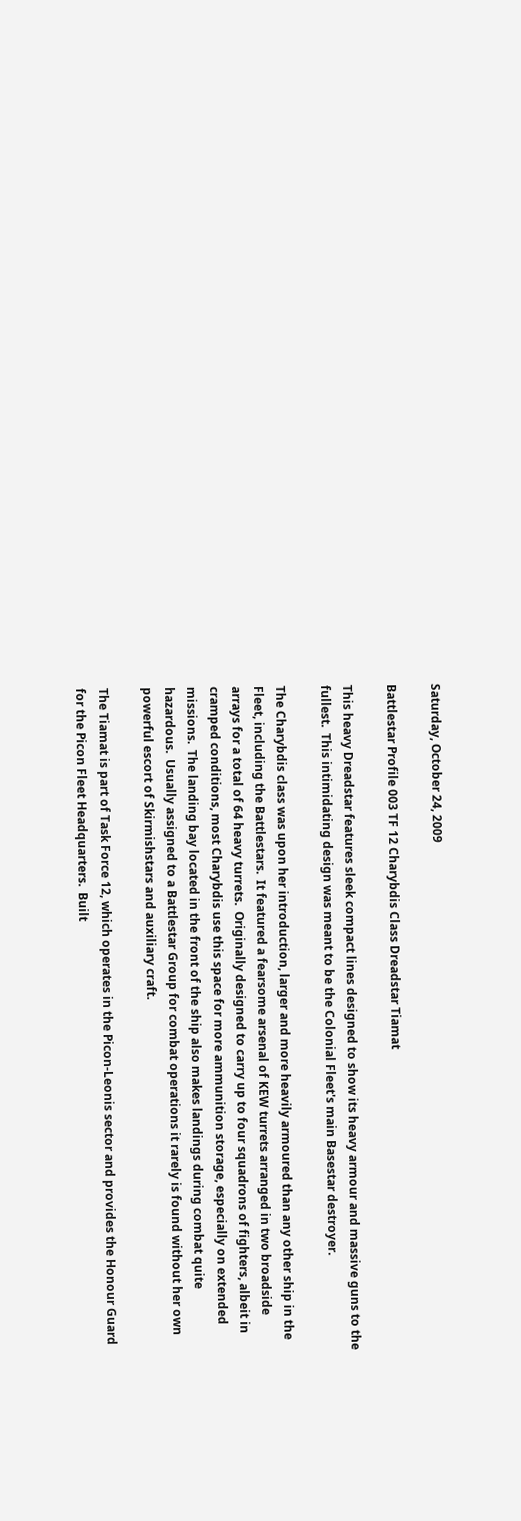Saturday, October 24, 2009

Battlestar Profile 003 TF 12 Charybdis Class Dreadstar Tiamat

This heavy Dreadstar features sleek compact lines designed to show its heavy armour and massive guns to the fullest.  This intimidating design was meant to be the Colonial Fleet's main Basestar destroyer.

The Charybdis class was upon her introduction, larger and more heavily armoured than any other ship in the Fleet, including the Battlestars.  It featured a fearsome arsenal of KEW turrets arranged in two broadside arrays for a total of 64 heavy turrets.  Originally designed to carry up to four squadrons of fighters, albeit in cramped conditions, most Charybdis use this space for more ammunition storage, especially on extended missions.  The landing bay located in the front of the ship also makes landings during combat quite hazardous.  Usually assigned to a Battlestar Group for combat operations it rarely is found without her own powerful escort of Skirmishstars and auxiliary craft.

The Tiamat is part of Task Force 12, which operates in the Picon-Leonis sector and provides the Honour Guard for the Picon Fleet Headquarters.  Built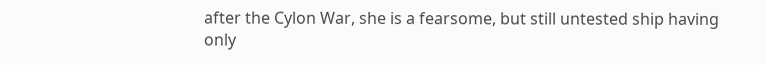after the Cylon War, she is a fearsome, but still untested ship having only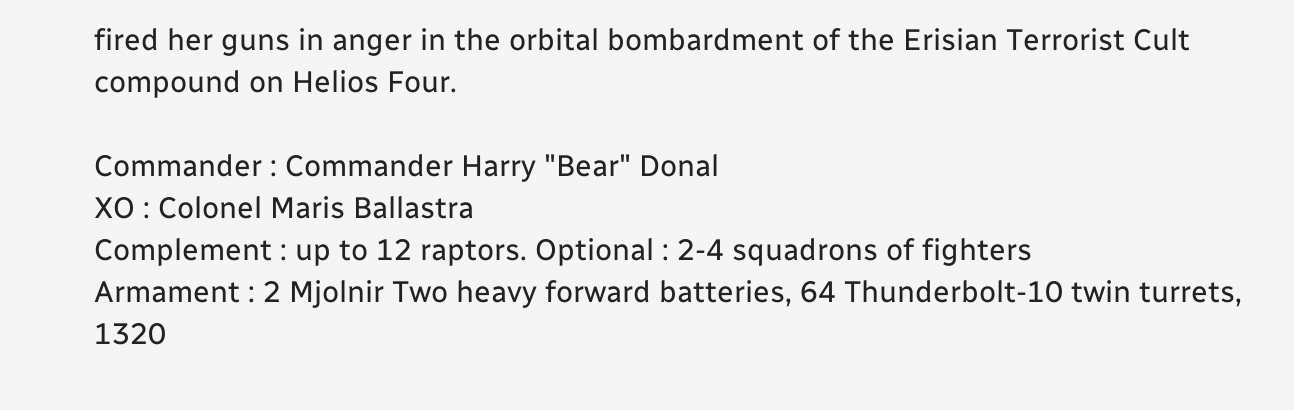fired her guns in anger in the orbital bombardment of the Erisian Terrorist Cult compound on Helios Four.

Commander : Commander Harry "Bear" Donal
XO : Colonel Maris Ballastra
Complement : up to 12 raptors. Optional : 2-4 squadrons of fighters
Armament : 2 Mjolnir Two heavy forward batteries, 64 Thunderbolt-10 twin turrets, 1320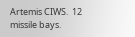Artemis CIWS.  12 missile bays.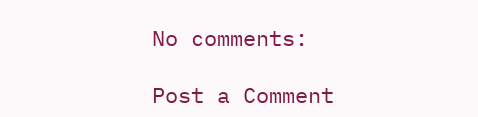No comments:

Post a Comment